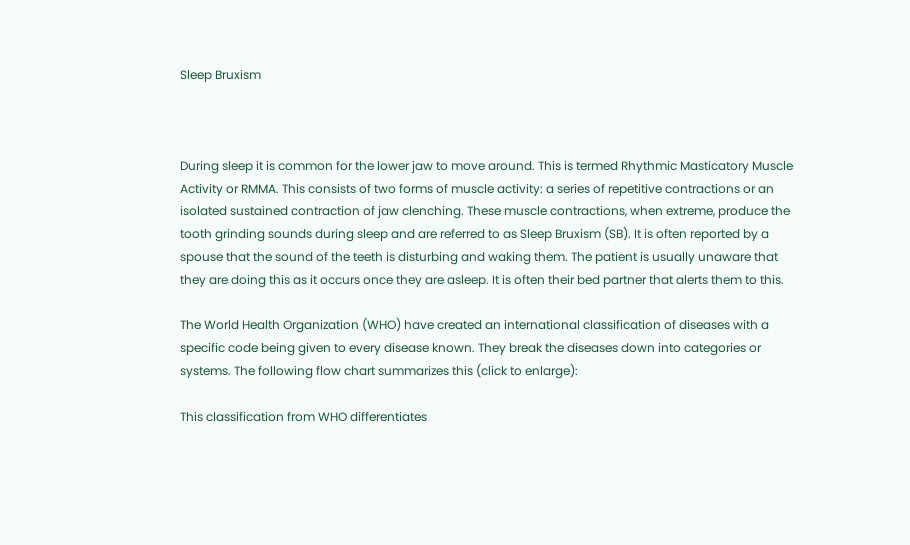Sleep Bruxism



During sleep it is common for the lower jaw to move around. This is termed Rhythmic Masticatory Muscle Activity or RMMA. This consists of two forms of muscle activity: a series of repetitive contractions or an isolated sustained contraction of jaw clenching. These muscle contractions, when extreme, produce the tooth grinding sounds during sleep and are referred to as Sleep Bruxism (SB). It is often reported by a spouse that the sound of the teeth is disturbing and waking them. The patient is usually unaware that they are doing this as it occurs once they are asleep. It is often their bed partner that alerts them to this.

The World Health Organization (WHO) have created an international classification of diseases with a specific code being given to every disease known. They break the diseases down into categories or systems. The following flow chart summarizes this (click to enlarge):

This classification from WHO differentiates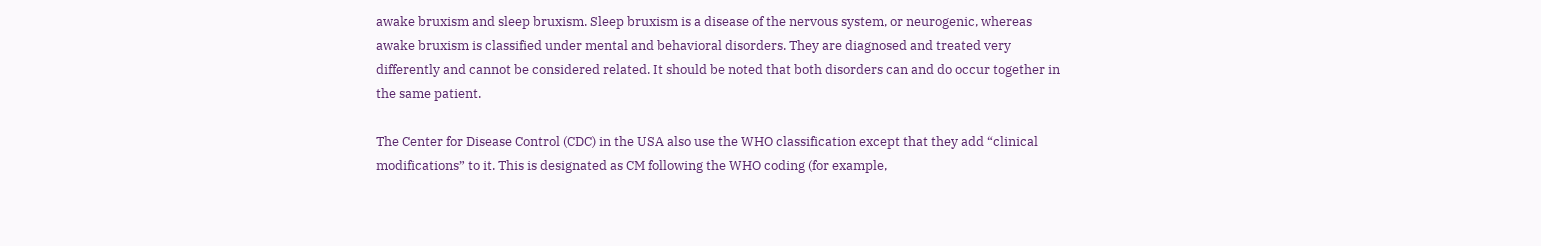awake bruxism and sleep bruxism. Sleep bruxism is a disease of the nervous system, or neurogenic, whereas awake bruxism is classified under mental and behavioral disorders. They are diagnosed and treated very differently and cannot be considered related. It should be noted that both disorders can and do occur together in the same patient.

The Center for Disease Control (CDC) in the USA also use the WHO classification except that they add “clinical modifications” to it. This is designated as CM following the WHO coding (for example,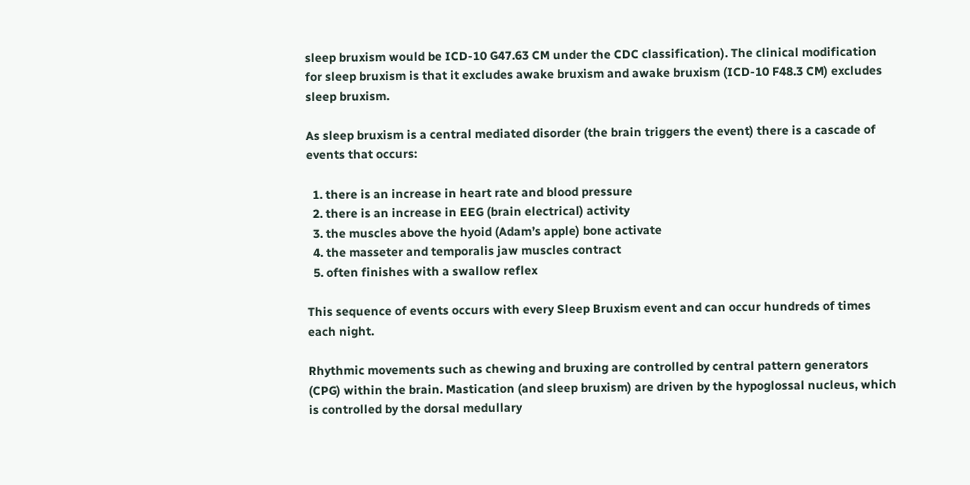sleep bruxism would be ICD-10 G47.63 CM under the CDC classification). The clinical modification for sleep bruxism is that it excludes awake bruxism and awake bruxism (ICD-10 F48.3 CM) excludes  sleep bruxism.

As sleep bruxism is a central mediated disorder (the brain triggers the event) there is a cascade of events that occurs:

  1. there is an increase in heart rate and blood pressure
  2. there is an increase in EEG (brain electrical) activity
  3. the muscles above the hyoid (Adam’s apple) bone activate
  4. the masseter and temporalis jaw muscles contract
  5. often finishes with a swallow reflex

This sequence of events occurs with every Sleep Bruxism event and can occur hundreds of times each night.

Rhythmic movements such as chewing and bruxing are controlled by central pattern generators (CPG) within the brain. Mastication (and sleep bruxism) are driven by the hypoglossal nucleus, which is controlled by the dorsal medullary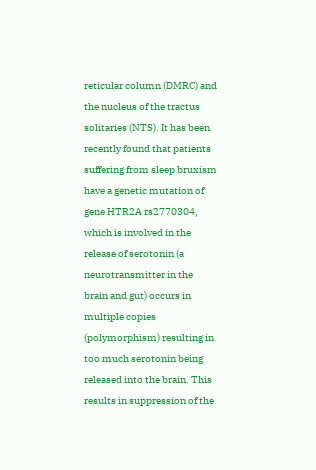reticular column (DMRC) and the nucleus of the tractus solitaries (NTS). It has been recently found that patients suffering from sleep bruxism have a genetic mutation of gene HTR2A rs2770304, which is involved in the release of serotonin (a neurotransmitter in the brain and gut) occurs in multiple copies (polymorphism) resulting in too much serotonin being released into the brain. This results in suppression of the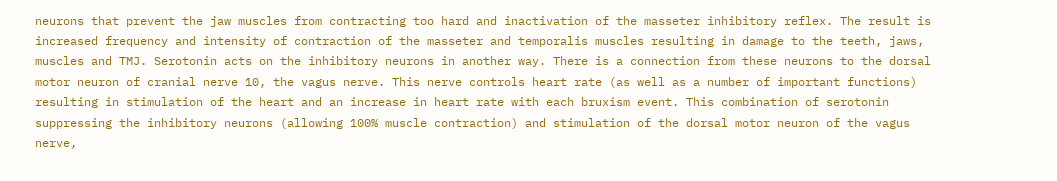neurons that prevent the jaw muscles from contracting too hard and inactivation of the masseter inhibitory reflex. The result is increased frequency and intensity of contraction of the masseter and temporalis muscles resulting in damage to the teeth, jaws, muscles and TMJ. Serotonin acts on the inhibitory neurons in another way. There is a connection from these neurons to the dorsal motor neuron of cranial nerve 10, the vagus nerve. This nerve controls heart rate (as well as a number of important functions) resulting in stimulation of the heart and an increase in heart rate with each bruxism event. This combination of serotonin suppressing the inhibitory neurons (allowing 100% muscle contraction) and stimulation of the dorsal motor neuron of the vagus nerve,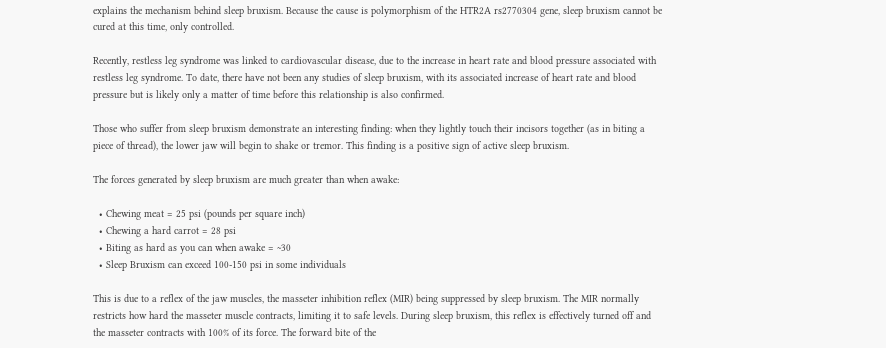explains the mechanism behind sleep bruxism. Because the cause is polymorphism of the HTR2A rs2770304 gene, sleep bruxism cannot be cured at this time, only controlled.

Recently, restless leg syndrome was linked to cardiovascular disease, due to the increase in heart rate and blood pressure associated with restless leg syndrome. To date, there have not been any studies of sleep bruxism, with its associated increase of heart rate and blood pressure but is likely only a matter of time before this relationship is also confirmed.

Those who suffer from sleep bruxism demonstrate an interesting finding: when they lightly touch their incisors together (as in biting a piece of thread), the lower jaw will begin to shake or tremor. This finding is a positive sign of active sleep bruxism.

The forces generated by sleep bruxism are much greater than when awake:

  • Chewing meat = 25 psi (pounds per square inch)
  • Chewing a hard carrot = 28 psi
  • Biting as hard as you can when awake = ~30
  • Sleep Bruxism can exceed 100-150 psi in some individuals

This is due to a reflex of the jaw muscles, the masseter inhibition reflex (MIR) being suppressed by sleep bruxism. The MIR normally restricts how hard the masseter muscle contracts, limiting it to safe levels. During sleep bruxism, this reflex is effectively turned off and the masseter contracts with 100% of its force. The forward bite of the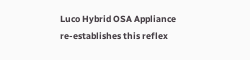Luco Hybrid OSA Appliance re-establishes this reflex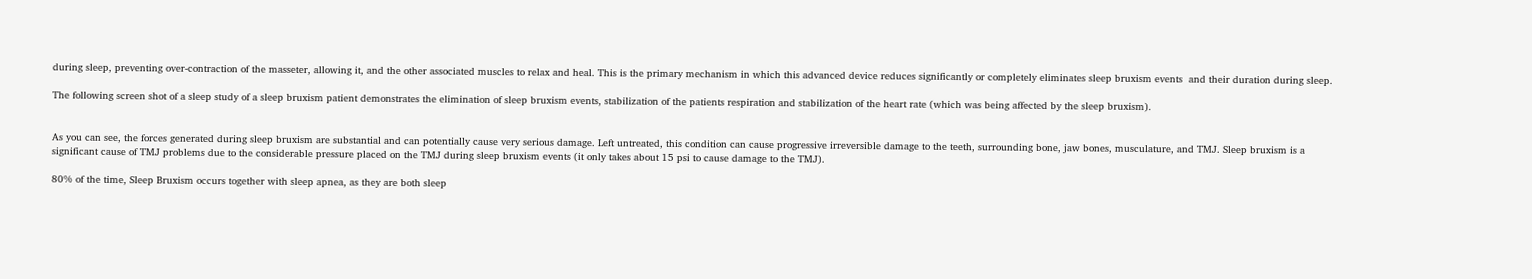during sleep, preventing over-contraction of the masseter, allowing it, and the other associated muscles to relax and heal. This is the primary mechanism in which this advanced device reduces significantly or completely eliminates sleep bruxism events  and their duration during sleep.

The following screen shot of a sleep study of a sleep bruxism patient demonstrates the elimination of sleep bruxism events, stabilization of the patients respiration and stabilization of the heart rate (which was being affected by the sleep bruxism).


As you can see, the forces generated during sleep bruxism are substantial and can potentially cause very serious damage. Left untreated, this condition can cause progressive irreversible damage to the teeth, surrounding bone, jaw bones, musculature, and TMJ. Sleep bruxism is a significant cause of TMJ problems due to the considerable pressure placed on the TMJ during sleep bruxism events (it only takes about 15 psi to cause damage to the TMJ).

80% of the time, Sleep Bruxism occurs together with sleep apnea, as they are both sleep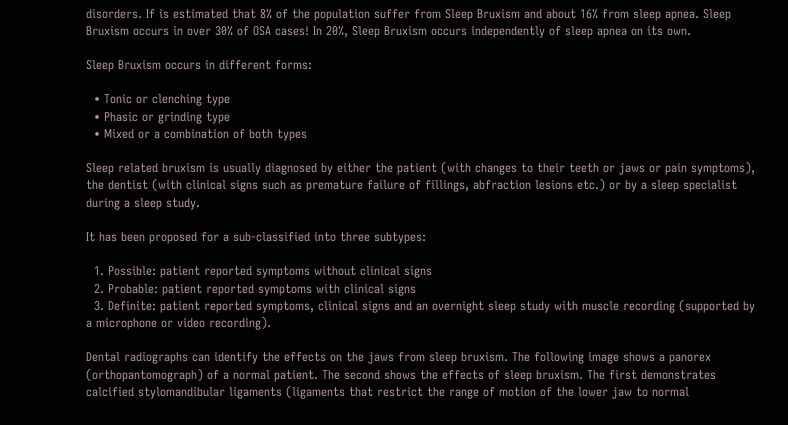disorders. If is estimated that 8% of the population suffer from Sleep Bruxism and about 16% from sleep apnea. Sleep Bruxism occurs in over 30% of OSA cases! In 20%, Sleep Bruxism occurs independently of sleep apnea on its own.

Sleep Bruxism occurs in different forms:

  • Tonic or clenching type
  • Phasic or grinding type
  • Mixed or a combination of both types

Sleep related bruxism is usually diagnosed by either the patient (with changes to their teeth or jaws or pain symptoms), the dentist (with clinical signs such as premature failure of fillings, abfraction lesions etc.) or by a sleep specialist during a sleep study.

It has been proposed for a sub-classified into three subtypes:

  1. Possible: patient reported symptoms without clinical signs
  2. Probable: patient reported symptoms with clinical signs
  3. Definite: patient reported symptoms, clinical signs and an overnight sleep study with muscle recording (supported by a microphone or video recording).

Dental radiographs can identify the effects on the jaws from sleep bruxism. The following image shows a panorex (orthopantomograph) of a normal patient. The second shows the effects of sleep bruxism. The first demonstrates calcified stylomandibular ligaments (ligaments that restrict the range of motion of the lower jaw to normal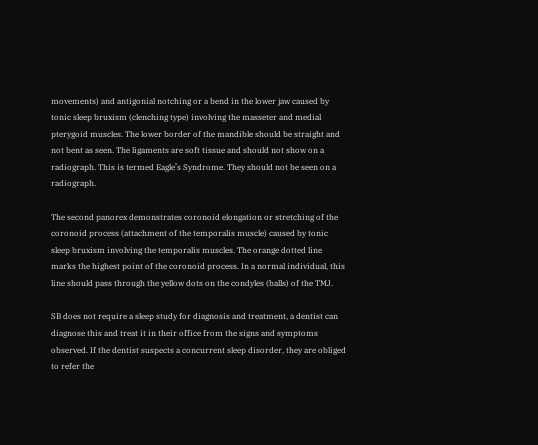movements) and antigonial notching or a bend in the lower jaw caused by tonic sleep bruxism (clenching type) involving the masseter and medial pterygoid muscles. The lower border of the mandible should be straight and not bent as seen. The ligaments are soft tissue and should not show on a radiograph. This is termed Eagle’s Syndrome. They should not be seen on a radiograph.

The second panorex demonstrates coronoid elongation or stretching of the coronoid process (attachment of the temporalis muscle) caused by tonic sleep bruxism involving the temporalis muscles. The orange dotted line marks the highest point of the coronoid process. In a normal individual, this line should pass through the yellow dots on the condyles (balls) of the TMJ.

SB does not require a sleep study for diagnosis and treatment, a dentist can diagnose this and treat it in their office from the signs and symptoms observed. If the dentist suspects a concurrent sleep disorder, they are obliged to refer the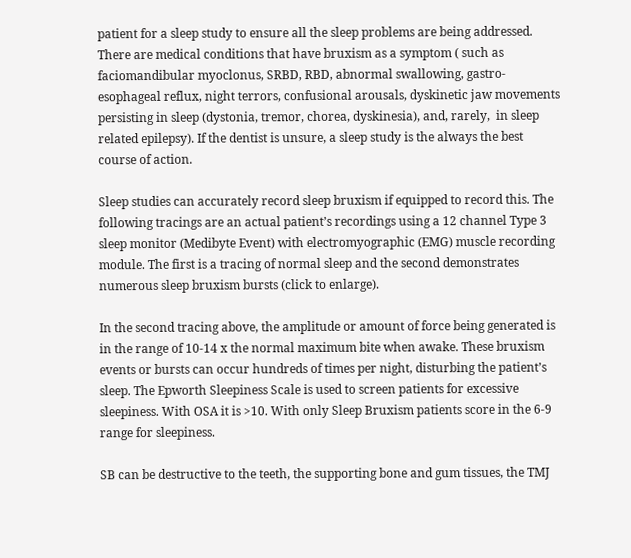patient for a sleep study to ensure all the sleep problems are being addressed.  There are medical conditions that have bruxism as a symptom ( such as faciomandibular myoclonus, SRBD, RBD, abnormal swallowing, gastro-esophageal reflux, night terrors, confusional arousals, dyskinetic jaw movements persisting in sleep (dystonia, tremor, chorea, dyskinesia), and, rarely,  in sleep related epilepsy). If the dentist is unsure, a sleep study is the always the best course of action.

Sleep studies can accurately record sleep bruxism if equipped to record this. The following tracings are an actual patient’s recordings using a 12 channel Type 3 sleep monitor (Medibyte Event) with electromyographic (EMG) muscle recording module. The first is a tracing of normal sleep and the second demonstrates numerous sleep bruxism bursts (click to enlarge).

In the second tracing above, the amplitude or amount of force being generated is in the range of 10-14 x the normal maximum bite when awake. These bruxism events or bursts can occur hundreds of times per night, disturbing the patient’s sleep. The Epworth Sleepiness Scale is used to screen patients for excessive sleepiness. With OSA it is >10. With only Sleep Bruxism patients score in the 6-9 range for sleepiness.

SB can be destructive to the teeth, the supporting bone and gum tissues, the TMJ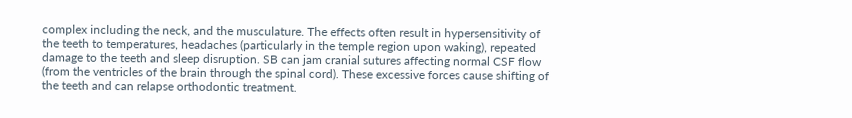complex including the neck, and the musculature. The effects often result in hypersensitivity of the teeth to temperatures, headaches (particularly in the temple region upon waking), repeated damage to the teeth and sleep disruption. SB can jam cranial sutures affecting normal CSF flow (from the ventricles of the brain through the spinal cord). These excessive forces cause shifting of the teeth and can relapse orthodontic treatment.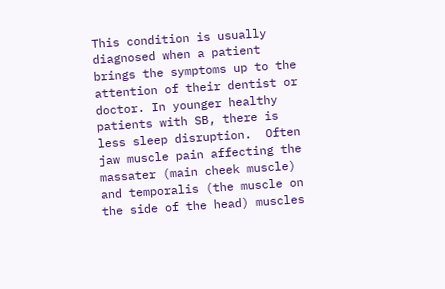This condition is usually diagnosed when a patient brings the symptoms up to the attention of their dentist or doctor. In younger healthy patients with SB, there is less sleep disruption.  Often jaw muscle pain affecting the massater (main cheek muscle) and temporalis (the muscle on the side of the head) muscles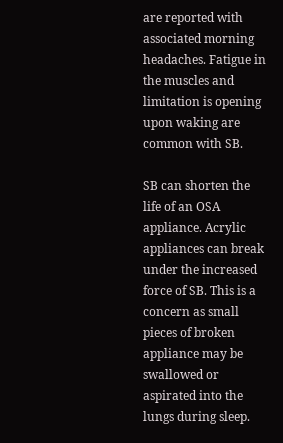are reported with associated morning headaches. Fatigue in the muscles and limitation is opening upon waking are common with SB.

SB can shorten the life of an OSA appliance. Acrylic appliances can break under the increased force of SB. This is a concern as small pieces of broken appliance may be swallowed or aspirated into the lungs during sleep.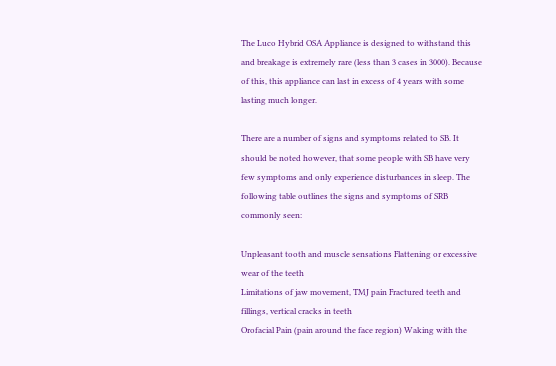The Luco Hybrid OSA Appliance is designed to withstand this and breakage is extremely rare (less than 3 cases in 3000). Because of this, this appliance can last in excess of 4 years with some lasting much longer.

There are a number of signs and symptoms related to SB. It should be noted however, that some people with SB have very few symptoms and only experience disturbances in sleep. The following table outlines the signs and symptoms of SRB commonly seen:

Unpleasant tooth and muscle sensations Flattening or excessive wear of the teeth
Limitations of jaw movement, TMJ pain Fractured teeth and fillings, vertical cracks in teeth
Orofacial Pain (pain around the face region) Waking with the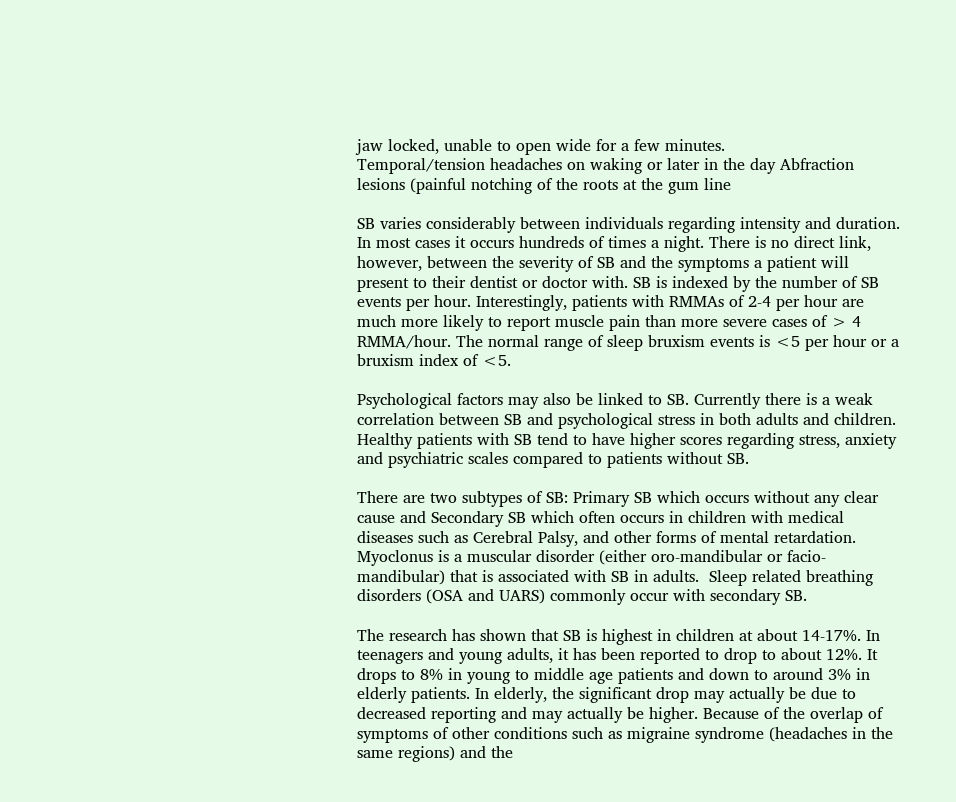jaw locked, unable to open wide for a few minutes.
Temporal/tension headaches on waking or later in the day Abfraction lesions (painful notching of the roots at the gum line

SB varies considerably between individuals regarding intensity and duration. In most cases it occurs hundreds of times a night. There is no direct link, however, between the severity of SB and the symptoms a patient will present to their dentist or doctor with. SB is indexed by the number of SB events per hour. Interestingly, patients with RMMAs of 2-4 per hour are much more likely to report muscle pain than more severe cases of > 4 RMMA/hour. The normal range of sleep bruxism events is <5 per hour or a bruxism index of <5.

Psychological factors may also be linked to SB. Currently there is a weak correlation between SB and psychological stress in both adults and children. Healthy patients with SB tend to have higher scores regarding stress, anxiety and psychiatric scales compared to patients without SB.

There are two subtypes of SB: Primary SB which occurs without any clear cause and Secondary SB which often occurs in children with medical diseases such as Cerebral Palsy, and other forms of mental retardation.  Myoclonus is a muscular disorder (either oro-mandibular or facio-mandibular) that is associated with SB in adults.  Sleep related breathing disorders (OSA and UARS) commonly occur with secondary SB.

The research has shown that SB is highest in children at about 14-17%. In teenagers and young adults, it has been reported to drop to about 12%. It drops to 8% in young to middle age patients and down to around 3% in elderly patients. In elderly, the significant drop may actually be due to decreased reporting and may actually be higher. Because of the overlap of symptoms of other conditions such as migraine syndrome (headaches in the same regions) and the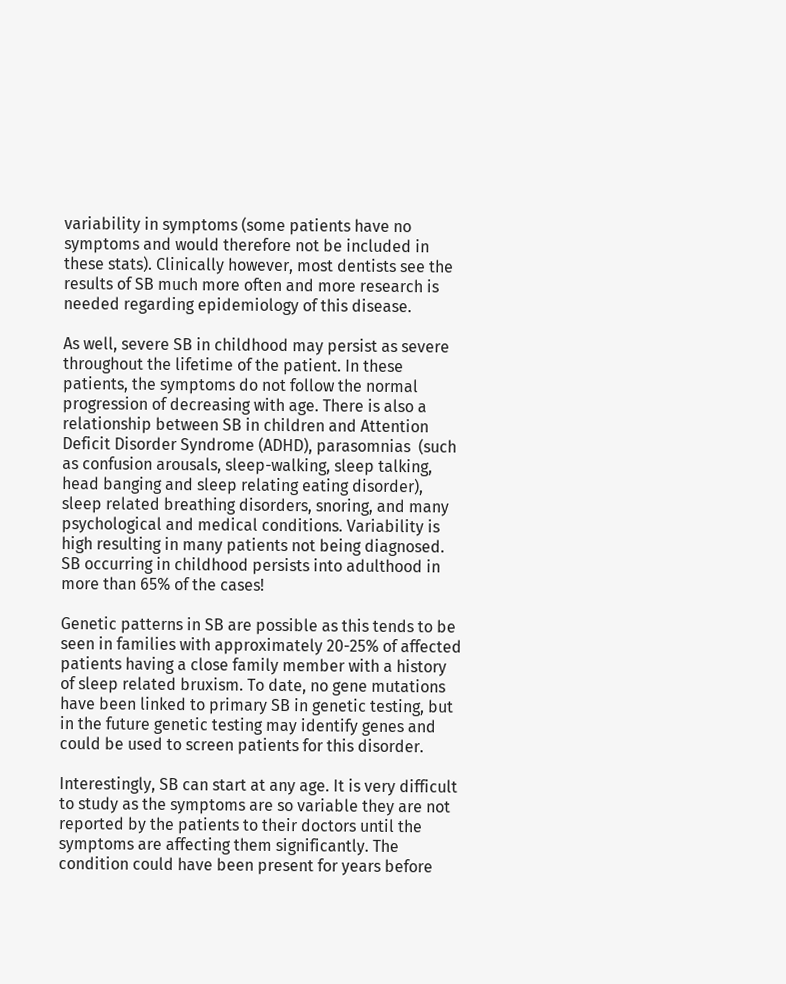variability in symptoms (some patients have no symptoms and would therefore not be included in these stats). Clinically however, most dentists see the results of SB much more often and more research is needed regarding epidemiology of this disease.

As well, severe SB in childhood may persist as severe throughout the lifetime of the patient. In these patients, the symptoms do not follow the normal progression of decreasing with age. There is also a relationship between SB in children and Attention Deficit Disorder Syndrome (ADHD), parasomnias  (such as confusion arousals, sleep-walking, sleep talking, head banging and sleep relating eating disorder), sleep related breathing disorders, snoring, and many psychological and medical conditions. Variability is high resulting in many patients not being diagnosed. SB occurring in childhood persists into adulthood in more than 65% of the cases!

Genetic patterns in SB are possible as this tends to be seen in families with approximately 20-25% of affected patients having a close family member with a history of sleep related bruxism. To date, no gene mutations have been linked to primary SB in genetic testing, but in the future genetic testing may identify genes and could be used to screen patients for this disorder.

Interestingly, SB can start at any age. It is very difficult to study as the symptoms are so variable they are not reported by the patients to their doctors until the symptoms are affecting them significantly. The condition could have been present for years before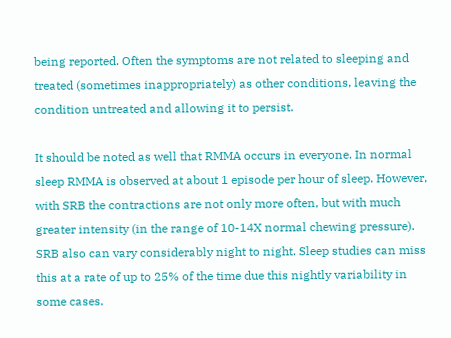being reported. Often the symptoms are not related to sleeping and treated (sometimes inappropriately) as other conditions, leaving the condition untreated and allowing it to persist.

It should be noted as well that RMMA occurs in everyone. In normal sleep RMMA is observed at about 1 episode per hour of sleep. However, with SRB the contractions are not only more often, but with much greater intensity (in the range of 10-14X normal chewing pressure). SRB also can vary considerably night to night. Sleep studies can miss this at a rate of up to 25% of the time due this nightly variability in some cases.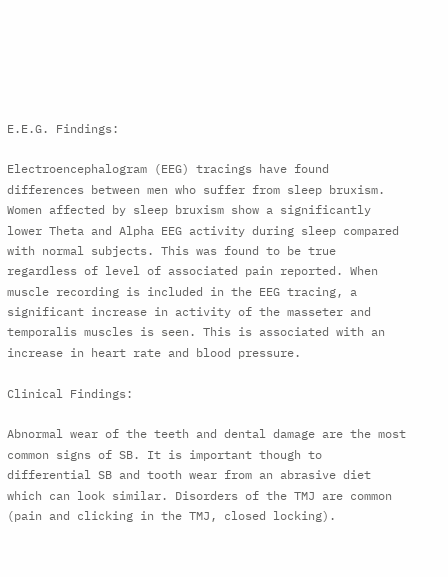E.E.G. Findings:

Electroencephalogram (EEG) tracings have found differences between men who suffer from sleep bruxism. Women affected by sleep bruxism show a significantly lower Theta and Alpha EEG activity during sleep compared with normal subjects. This was found to be true regardless of level of associated pain reported. When muscle recording is included in the EEG tracing, a significant increase in activity of the masseter and temporalis muscles is seen. This is associated with an increase in heart rate and blood pressure.

Clinical Findings:

Abnormal wear of the teeth and dental damage are the most common signs of SB. It is important though to differential SB and tooth wear from an abrasive diet which can look similar. Disorders of the TMJ are common (pain and clicking in the TMJ, closed locking).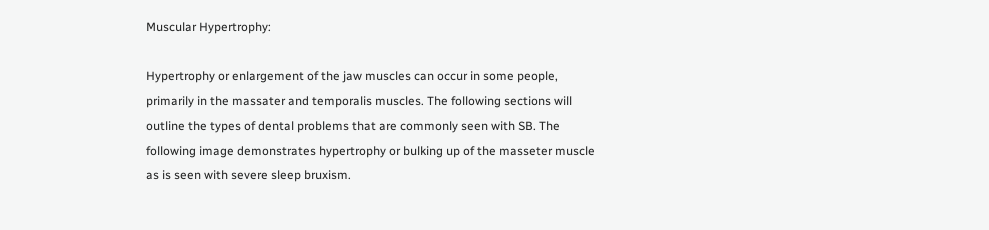Muscular Hypertrophy:

Hypertrophy or enlargement of the jaw muscles can occur in some people, primarily in the massater and temporalis muscles. The following sections will outline the types of dental problems that are commonly seen with SB. The following image demonstrates hypertrophy or bulking up of the masseter muscle as is seen with severe sleep bruxism.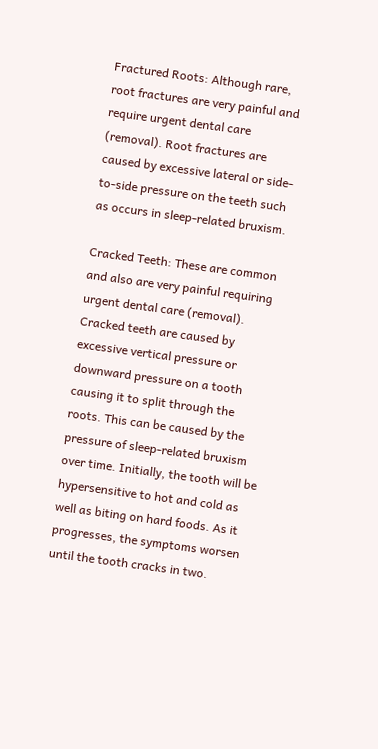Fractured Roots: Although rare, root fractures are very painful and require urgent dental care (removal). Root fractures are caused by excessive lateral or side-to-side pressure on the teeth such as occurs in sleep-related bruxism.

Cracked Teeth: These are common and also are very painful requiring urgent dental care (removal). Cracked teeth are caused by excessive vertical pressure or downward pressure on a tooth causing it to split through the roots. This can be caused by the pressure of sleep-related bruxism over time. Initially, the tooth will be hypersensitive to hot and cold as well as biting on hard foods. As it progresses, the symptoms worsen until the tooth cracks in two.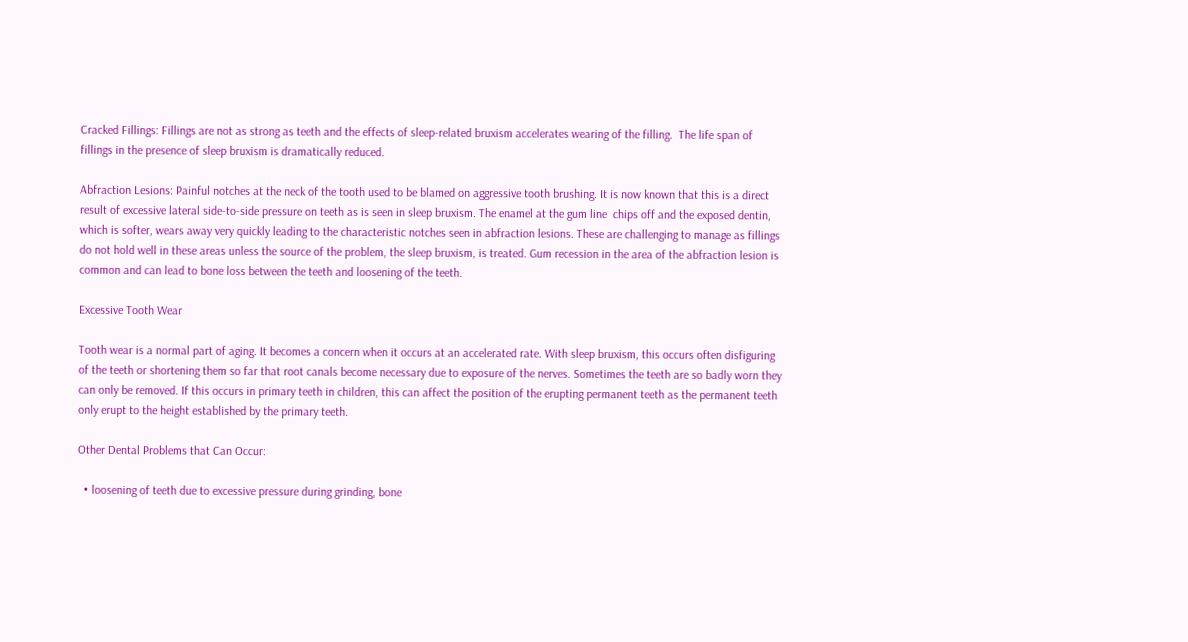Cracked Fillings: Fillings are not as strong as teeth and the effects of sleep-related bruxism accelerates wearing of the filling.  The life span of fillings in the presence of sleep bruxism is dramatically reduced.

Abfraction Lesions: Painful notches at the neck of the tooth used to be blamed on aggressive tooth brushing. It is now known that this is a direct result of excessive lateral side-to-side pressure on teeth as is seen in sleep bruxism. The enamel at the gum line  chips off and the exposed dentin, which is softer, wears away very quickly leading to the characteristic notches seen in abfraction lesions. These are challenging to manage as fillings do not hold well in these areas unless the source of the problem, the sleep bruxism, is treated. Gum recession in the area of the abfraction lesion is common and can lead to bone loss between the teeth and loosening of the teeth.

Excessive Tooth Wear

Tooth wear is a normal part of aging. It becomes a concern when it occurs at an accelerated rate. With sleep bruxism, this occurs often disfiguring of the teeth or shortening them so far that root canals become necessary due to exposure of the nerves. Sometimes the teeth are so badly worn they can only be removed. If this occurs in primary teeth in children, this can affect the position of the erupting permanent teeth as the permanent teeth only erupt to the height established by the primary teeth.

Other Dental Problems that Can Occur:

  • loosening of teeth due to excessive pressure during grinding, bone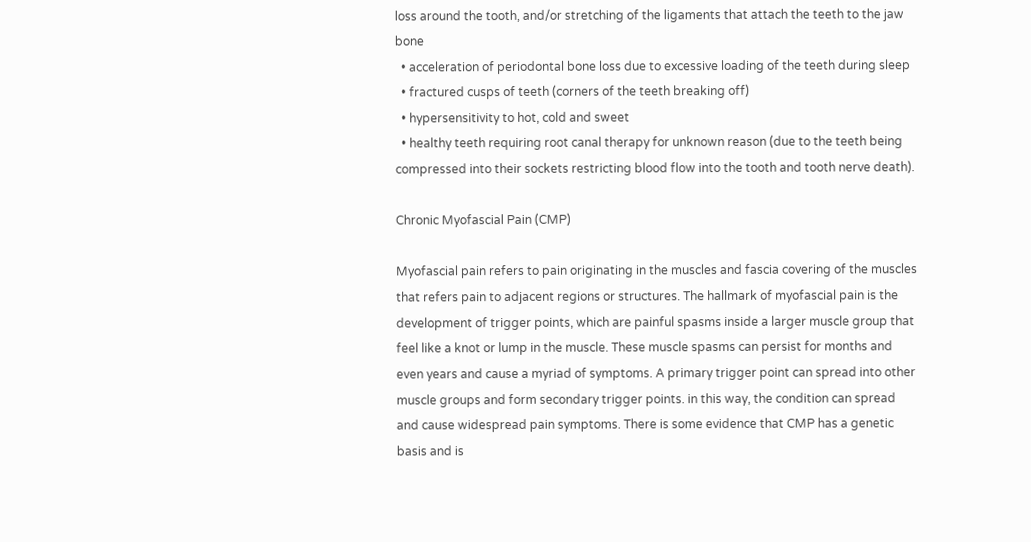loss around the tooth, and/or stretching of the ligaments that attach the teeth to the jaw bone
  • acceleration of periodontal bone loss due to excessive loading of the teeth during sleep
  • fractured cusps of teeth (corners of the teeth breaking off)
  • hypersensitivity to hot, cold and sweet
  • healthy teeth requiring root canal therapy for unknown reason (due to the teeth being compressed into their sockets restricting blood flow into the tooth and tooth nerve death).

Chronic Myofascial Pain (CMP)

Myofascial pain refers to pain originating in the muscles and fascia covering of the muscles that refers pain to adjacent regions or structures. The hallmark of myofascial pain is the development of trigger points, which are painful spasms inside a larger muscle group that feel like a knot or lump in the muscle. These muscle spasms can persist for months and even years and cause a myriad of symptoms. A primary trigger point can spread into other muscle groups and form secondary trigger points. in this way, the condition can spread and cause widespread pain symptoms. There is some evidence that CMP has a genetic basis and is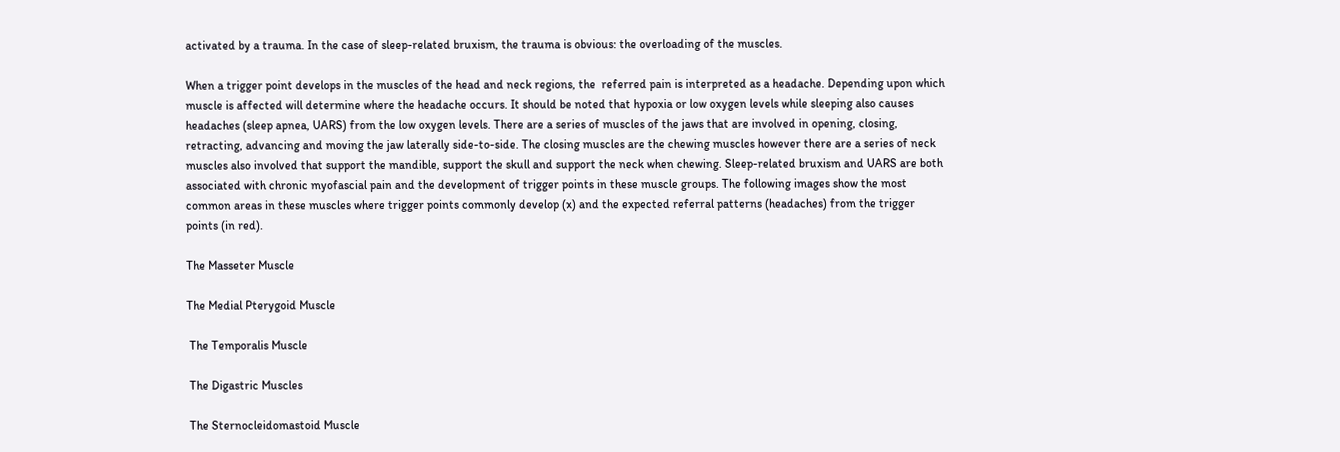activated by a trauma. In the case of sleep-related bruxism, the trauma is obvious: the overloading of the muscles.

When a trigger point develops in the muscles of the head and neck regions, the  referred pain is interpreted as a headache. Depending upon which muscle is affected will determine where the headache occurs. It should be noted that hypoxia or low oxygen levels while sleeping also causes headaches (sleep apnea, UARS) from the low oxygen levels. There are a series of muscles of the jaws that are involved in opening, closing, retracting, advancing and moving the jaw laterally side-to-side. The closing muscles are the chewing muscles however there are a series of neck muscles also involved that support the mandible, support the skull and support the neck when chewing. Sleep-related bruxism and UARS are both associated with chronic myofascial pain and the development of trigger points in these muscle groups. The following images show the most common areas in these muscles where trigger points commonly develop (x) and the expected referral patterns (headaches) from the trigger points (in red).

The Masseter Muscle

The Medial Pterygoid Muscle

 The Temporalis Muscle

 The Digastric Muscles

 The Sternocleidomastoid Muscle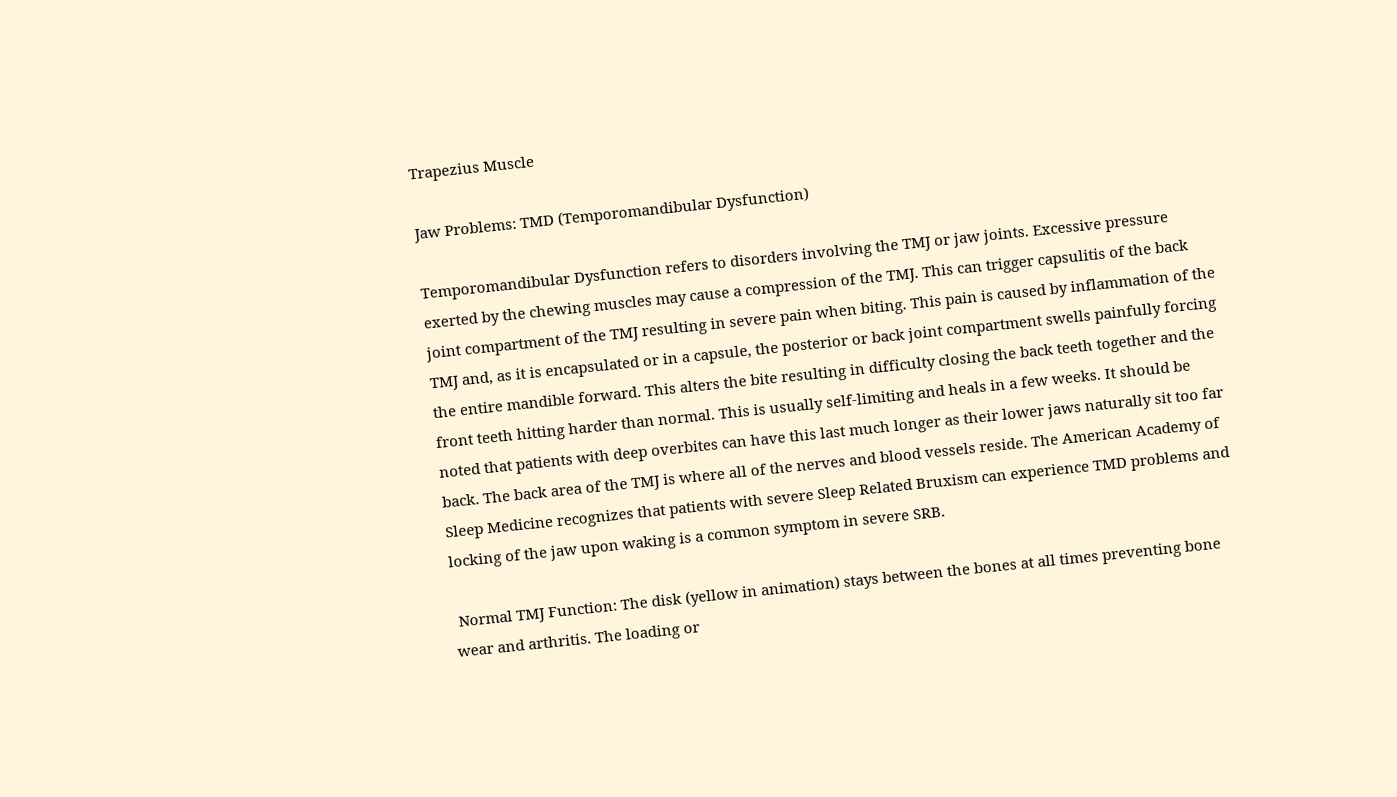Trapezius Muscle

Jaw Problems: TMD (Temporomandibular Dysfunction)

Temporomandibular Dysfunction refers to disorders involving the TMJ or jaw joints. Excessive pressure exerted by the chewing muscles may cause a compression of the TMJ. This can trigger capsulitis of the back joint compartment of the TMJ resulting in severe pain when biting. This pain is caused by inflammation of the TMJ and, as it is encapsulated or in a capsule, the posterior or back joint compartment swells painfully forcing the entire mandible forward. This alters the bite resulting in difficulty closing the back teeth together and the front teeth hitting harder than normal. This is usually self-limiting and heals in a few weeks. It should be noted that patients with deep overbites can have this last much longer as their lower jaws naturally sit too far back. The back area of the TMJ is where all of the nerves and blood vessels reside. The American Academy of Sleep Medicine recognizes that patients with severe Sleep Related Bruxism can experience TMD problems and locking of the jaw upon waking is a common symptom in severe SRB.

 Normal TMJ Function: The disk (yellow in animation) stays between the bones at all times preventing bone wear and arthritis. The loading or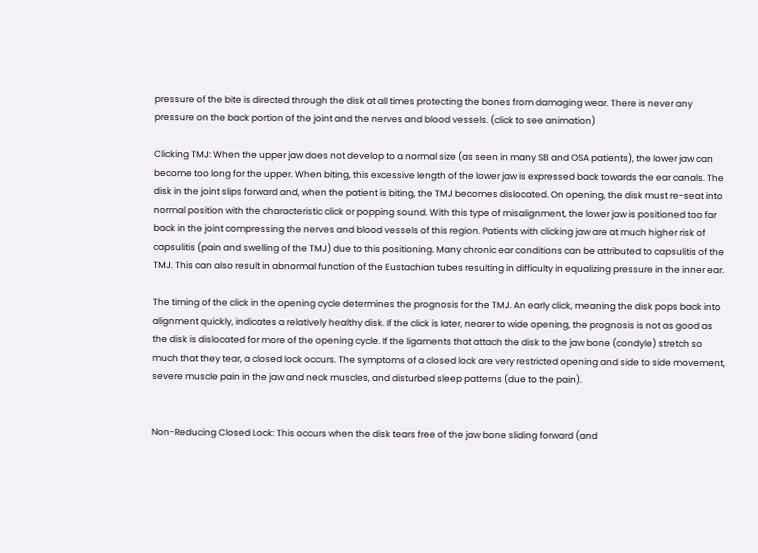pressure of the bite is directed through the disk at all times protecting the bones from damaging wear. There is never any pressure on the back portion of the joint and the nerves and blood vessels. (click to see animation)

Clicking TMJ: When the upper jaw does not develop to a normal size (as seen in many SB and OSA patients), the lower jaw can become too long for the upper. When biting, this excessive length of the lower jaw is expressed back towards the ear canals. The disk in the joint slips forward and, when the patient is biting, the TMJ becomes dislocated. On opening, the disk must re-seat into normal position with the characteristic click or popping sound. With this type of misalignment, the lower jaw is positioned too far back in the joint compressing the nerves and blood vessels of this region. Patients with clicking jaw are at much higher risk of capsulitis (pain and swelling of the TMJ) due to this positioning. Many chronic ear conditions can be attributed to capsulitis of the TMJ. This can also result in abnormal function of the Eustachian tubes resulting in difficulty in equalizing pressure in the inner ear.

The timing of the click in the opening cycle determines the prognosis for the TMJ. An early click, meaning the disk pops back into alignment quickly, indicates a relatively healthy disk. If the click is later, nearer to wide opening, the prognosis is not as good as the disk is dislocated for more of the opening cycle. If the ligaments that attach the disk to the jaw bone (condyle) stretch so much that they tear, a closed lock occurs. The symptoms of a closed lock are very restricted opening and side to side movement, severe muscle pain in the jaw and neck muscles, and disturbed sleep patterns (due to the pain).


Non-Reducing Closed Lock: This occurs when the disk tears free of the jaw bone sliding forward (and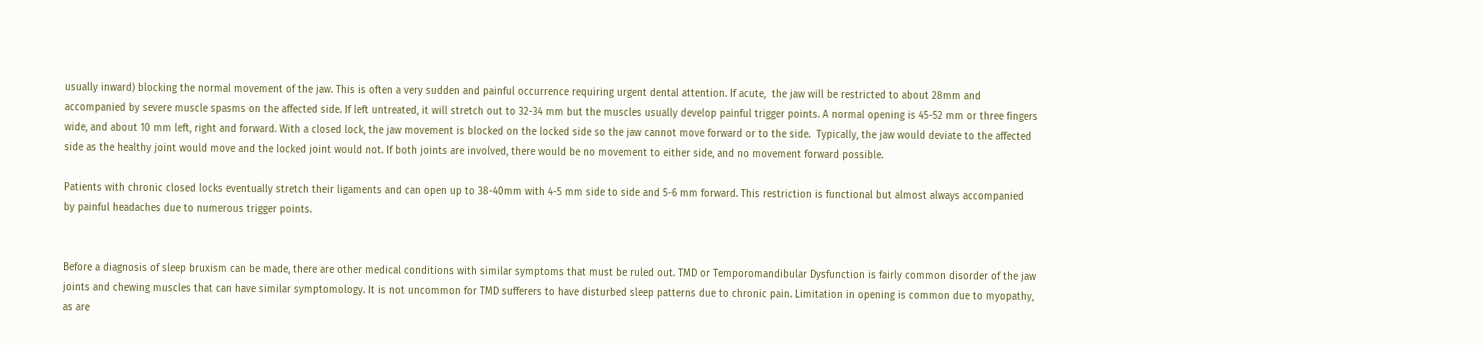usually inward) blocking the normal movement of the jaw. This is often a very sudden and painful occurrence requiring urgent dental attention. If acute,  the jaw will be restricted to about 28mm and accompanied by severe muscle spasms on the affected side. If left untreated, it will stretch out to 32-34 mm but the muscles usually develop painful trigger points. A normal opening is 45-52 mm or three fingers wide, and about 10 mm left, right and forward. With a closed lock, the jaw movement is blocked on the locked side so the jaw cannot move forward or to the side.  Typically, the jaw would deviate to the affected side as the healthy joint would move and the locked joint would not. If both joints are involved, there would be no movement to either side, and no movement forward possible.

Patients with chronic closed locks eventually stretch their ligaments and can open up to 38-40mm with 4-5 mm side to side and 5-6 mm forward. This restriction is functional but almost always accompanied by painful headaches due to numerous trigger points.


Before a diagnosis of sleep bruxism can be made, there are other medical conditions with similar symptoms that must be ruled out. TMD or Temporomandibular Dysfunction is fairly common disorder of the jaw joints and chewing muscles that can have similar symptomology. It is not uncommon for TMD sufferers to have disturbed sleep patterns due to chronic pain. Limitation in opening is common due to myopathy, as are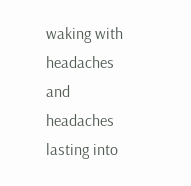waking with headaches and headaches lasting into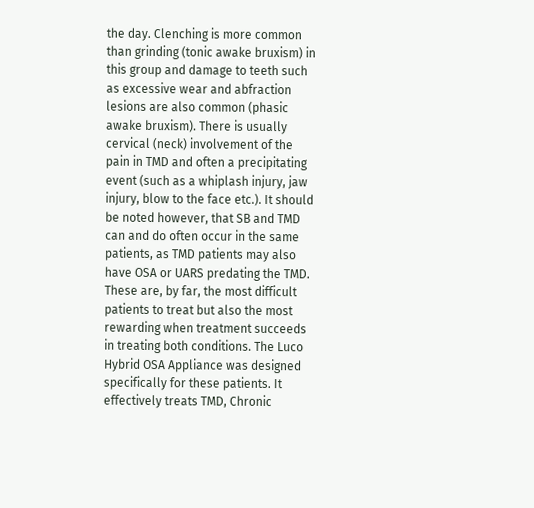the day. Clenching is more common than grinding (tonic awake bruxism) in this group and damage to teeth such as excessive wear and abfraction lesions are also common (phasic awake bruxism). There is usually cervical (neck) involvement of the pain in TMD and often a precipitating event (such as a whiplash injury, jaw injury, blow to the face etc.). It should be noted however, that SB and TMD can and do often occur in the same patients, as TMD patients may also have OSA or UARS predating the TMD. These are, by far, the most difficult patients to treat but also the most rewarding when treatment succeeds in treating both conditions. The Luco Hybrid OSA Appliance was designed specifically for these patients. It effectively treats TMD, Chronic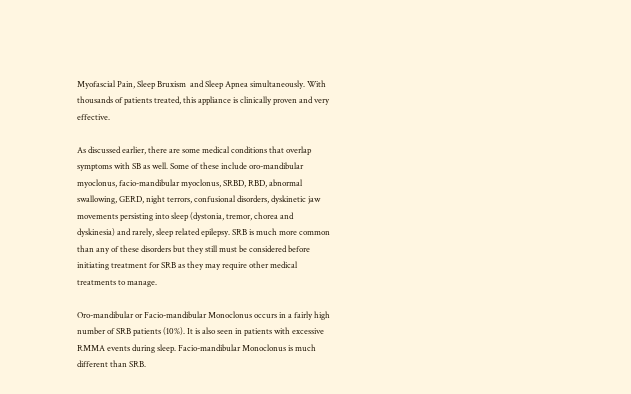Myofascial Pain, Sleep Bruxism  and Sleep Apnea simultaneously. With thousands of patients treated, this appliance is clinically proven and very effective.

As discussed earlier, there are some medical conditions that overlap symptoms with SB as well. Some of these include oro-mandibular myoclonus, facio-mandibular myoclonus, SRBD, RBD, abnormal swallowing, GERD, night terrors, confusional disorders, dyskinetic jaw movements persisting into sleep (dystonia, tremor, chorea and dyskinesia) and rarely, sleep related epilepsy. SRB is much more common than any of these disorders but they still must be considered before initiating treatment for SRB as they may require other medical treatments to manage.

Oro-mandibular or Facio-mandibular Monoclonus occurs in a fairly high number of SRB patients (10%). It is also seen in patients with excessive RMMA events during sleep. Facio-mandibular Monoclonus is much different than SRB.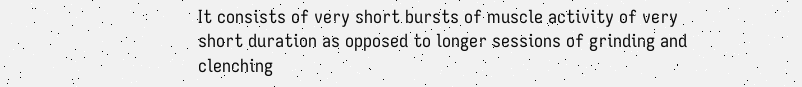It consists of very short bursts of muscle activity of very short duration as opposed to longer sessions of grinding and clenching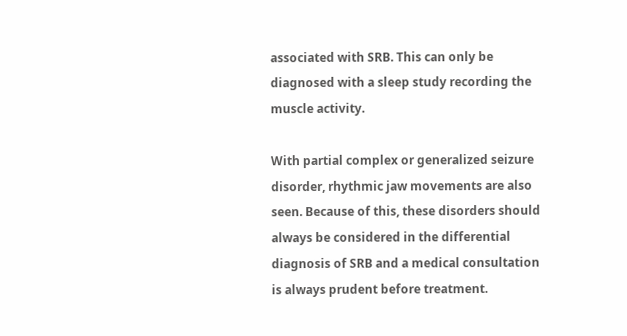associated with SRB. This can only be diagnosed with a sleep study recording the muscle activity.

With partial complex or generalized seizure disorder, rhythmic jaw movements are also seen. Because of this, these disorders should always be considered in the differential diagnosis of SRB and a medical consultation is always prudent before treatment.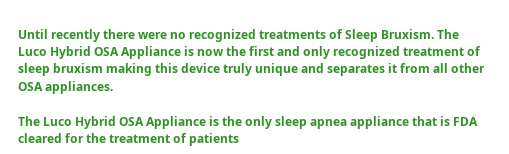Until recently there were no recognized treatments of Sleep Bruxism. The Luco Hybrid OSA Appliance is now the first and only recognized treatment of sleep bruxism making this device truly unique and separates it from all other OSA appliances.

The Luco Hybrid OSA Appliance is the only sleep apnea appliance that is FDA cleared for the treatment of patients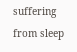suffering from sleep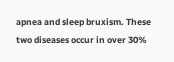apnea and sleep bruxism. These two diseases occur in over 30%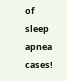of sleep apnea cases!